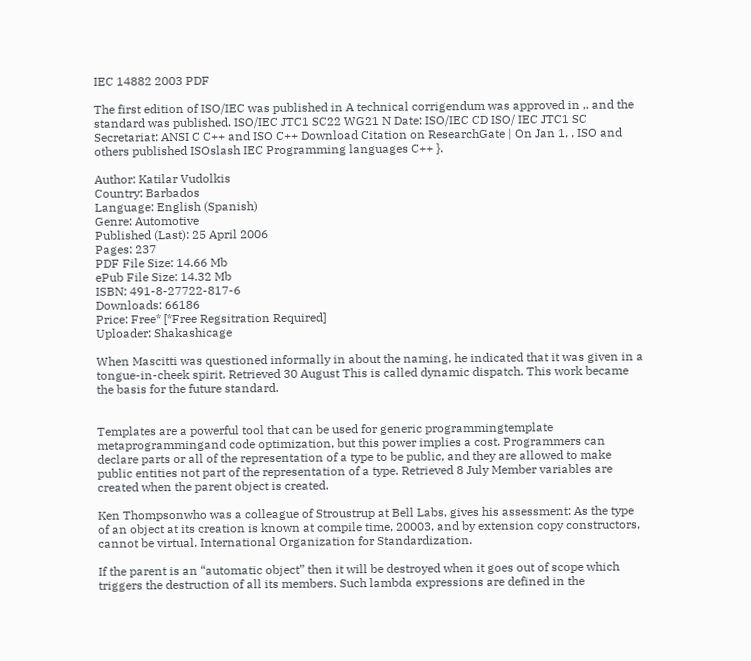IEC 14882 2003 PDF

The first edition of ISO/IEC was published in A technical corrigendum was approved in ,. and the standard was published. ISO/IEC JTC1 SC22 WG21 N Date: ISO/IEC CD ISO/ IEC JTC1 SC Secretariat: ANSI C C++ and ISO C++ Download Citation on ResearchGate | On Jan 1, , ISO and others published ISOslash IEC Programming languages C++ }.

Author: Katilar Vudolkis
Country: Barbados
Language: English (Spanish)
Genre: Automotive
Published (Last): 25 April 2006
Pages: 237
PDF File Size: 14.66 Mb
ePub File Size: 14.32 Mb
ISBN: 491-8-27722-817-6
Downloads: 66186
Price: Free* [*Free Regsitration Required]
Uploader: Shakashicage

When Mascitti was questioned informally in about the naming, he indicated that it was given in a tongue-in-cheek spirit. Retrieved 30 August This is called dynamic dispatch. This work became the basis for the future standard.


Templates are a powerful tool that can be used for generic programmingtemplate metaprogrammingand code optimization, but this power implies a cost. Programmers can declare parts or all of the representation of a type to be public, and they are allowed to make public entities not part of the representation of a type. Retrieved 8 July Member variables are created when the parent object is created.

Ken Thompsonwho was a colleague of Stroustrup at Bell Labs, gives his assessment: As the type of an object at its creation is known at compile time, 20003, and by extension copy constructors, cannot be virtual. International Organization for Standardization.

If the parent is an “automatic object” then it will be destroyed when it goes out of scope which triggers the destruction of all its members. Such lambda expressions are defined in the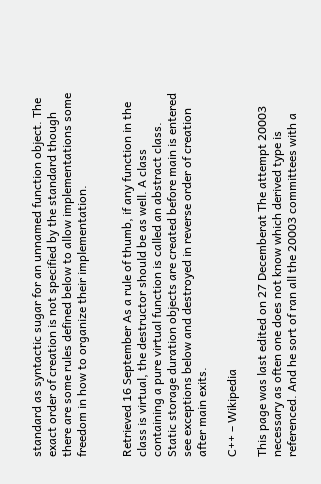standard as syntactic sugar for an unnamed function object. The exact order of creation is not specified by the standard though there are some rules defined below to allow implementations some freedom in how to organize their implementation.


Retrieved 16 September As a rule of thumb, if any function in the class is virtual, the destructor should be as well. A class containing a pure virtual function is called an abstract class. Static storage duration objects are created before main is entered see exceptions below and destroyed in reverse order of creation after main exits.

C++ – Wikipedia

This page was last edited on 27 Decemberat The attempt 20003 necessary as often one does not know which derived type is referenced. And he sort of ran all the 20003 committees with a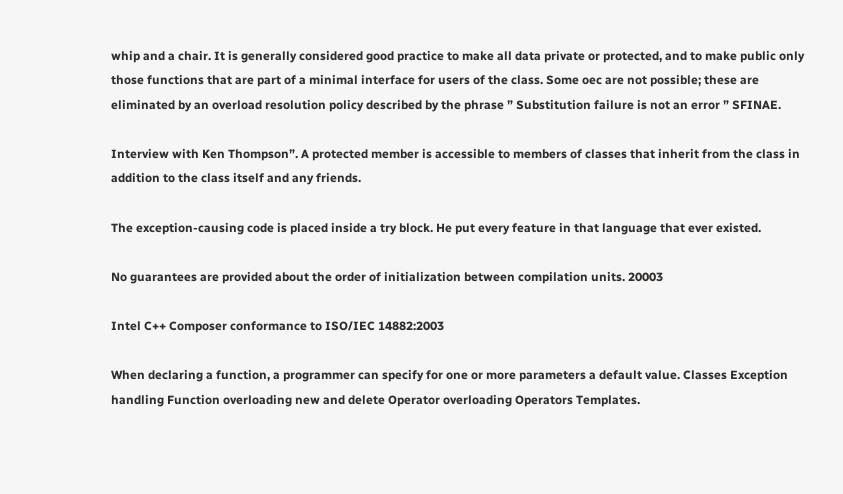whip and a chair. It is generally considered good practice to make all data private or protected, and to make public only those functions that are part of a minimal interface for users of the class. Some oec are not possible; these are eliminated by an overload resolution policy described by the phrase ” Substitution failure is not an error ” SFINAE.

Interview with Ken Thompson”. A protected member is accessible to members of classes that inherit from the class in addition to the class itself and any friends.

The exception-causing code is placed inside a try block. He put every feature in that language that ever existed.

No guarantees are provided about the order of initialization between compilation units. 20003

Intel C++ Composer conformance to ISO/IEC 14882:2003

When declaring a function, a programmer can specify for one or more parameters a default value. Classes Exception handling Function overloading new and delete Operator overloading Operators Templates.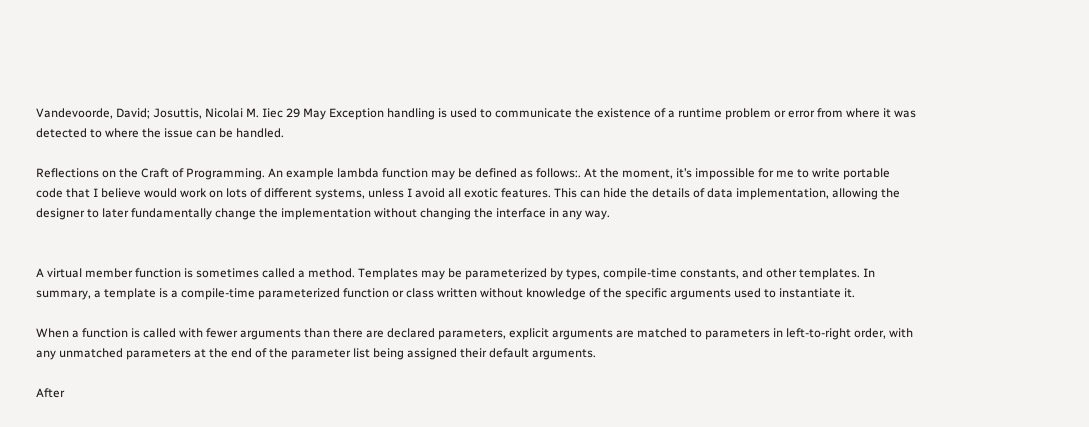Vandevoorde, David; Josuttis, Nicolai M. Iiec 29 May Exception handling is used to communicate the existence of a runtime problem or error from where it was detected to where the issue can be handled.

Reflections on the Craft of Programming. An example lambda function may be defined as follows:. At the moment, it’s impossible for me to write portable code that I believe would work on lots of different systems, unless I avoid all exotic features. This can hide the details of data implementation, allowing the designer to later fundamentally change the implementation without changing the interface in any way.


A virtual member function is sometimes called a method. Templates may be parameterized by types, compile-time constants, and other templates. In summary, a template is a compile-time parameterized function or class written without knowledge of the specific arguments used to instantiate it.

When a function is called with fewer arguments than there are declared parameters, explicit arguments are matched to parameters in left-to-right order, with any unmatched parameters at the end of the parameter list being assigned their default arguments.

After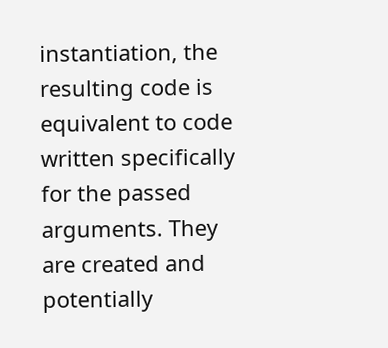instantiation, the resulting code is equivalent to code written specifically for the passed arguments. They are created and potentially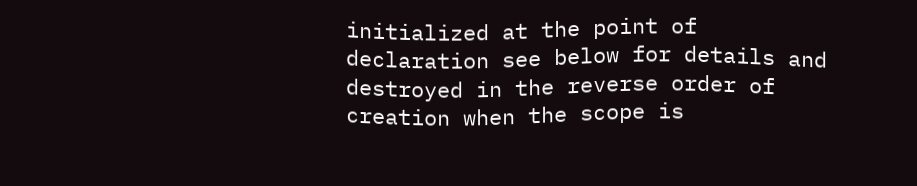initialized at the point of declaration see below for details and destroyed in the reverse order of creation when the scope is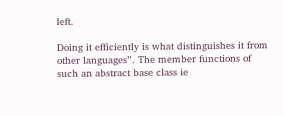left.

Doing it efficiently is what distinguishes it from other languages”. The member functions of such an abstract base class ie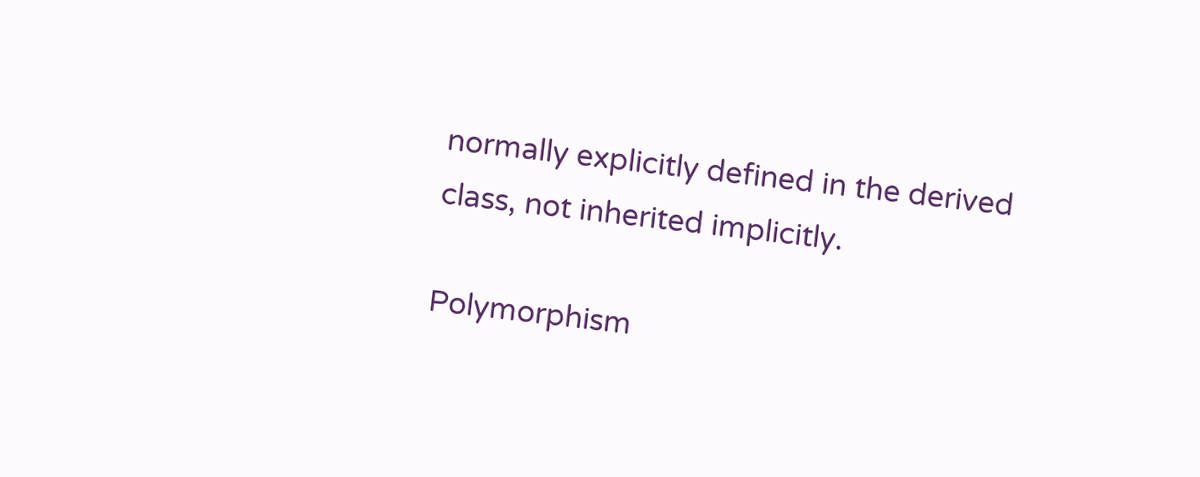normally explicitly defined in the derived class, not inherited implicitly.

Polymorphism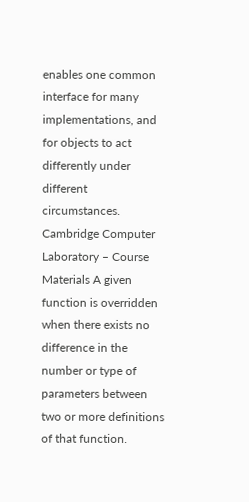enables one common interface for many implementations, and for objects to act differently under different circumstances. Cambridge Computer Laboratory – Course Materials A given function is overridden when there exists no difference in the number or type of parameters between two or more definitions of that function.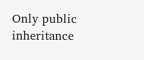Only public inheritance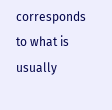corresponds to what is usually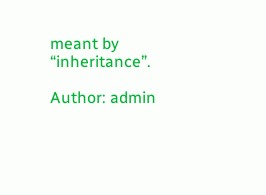meant by “inheritance”.

Author: admin